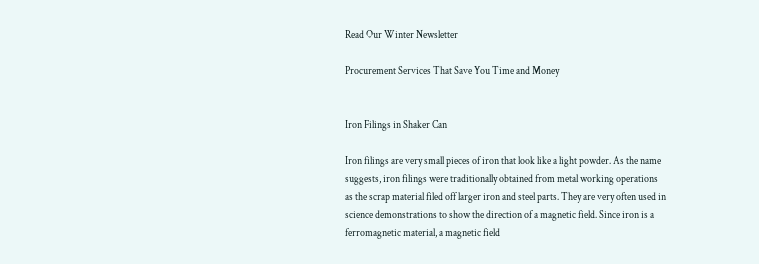Read Our Winter Newsletter

Procurement Services That Save You Time and Money


Iron Filings in Shaker Can

Iron filings are very small pieces of iron that look like a light powder. As the name suggests, iron filings were traditionally obtained from metal working operations as the scrap material filed off larger iron and steel parts. They are very often used in science demonstrations to show the direction of a magnetic field. Since iron is a ferromagnetic material, a magnetic field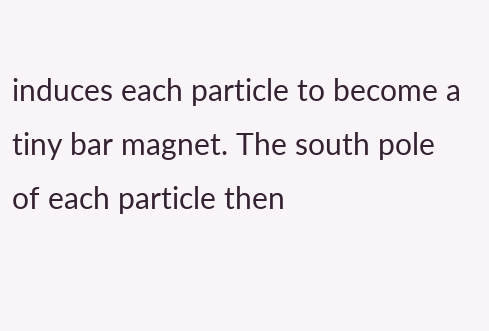induces each particle to become a tiny bar magnet. The south pole of each particle then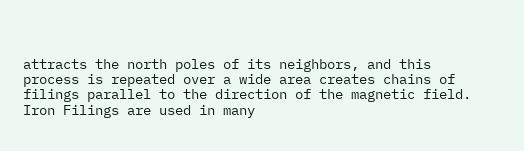attracts the north poles of its neighbors, and this process is repeated over a wide area creates chains of filings parallel to the direction of the magnetic field. Iron Filings are used in many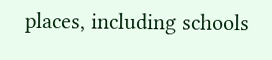places, including schools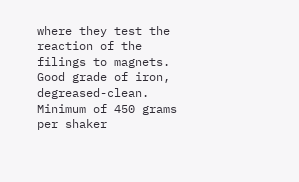where they test the reaction of the filings to magnets. Good grade of iron, degreased-clean. Minimum of 450 grams per shaker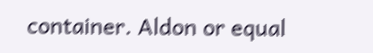container. Aldon or equal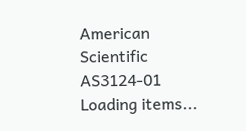American Scientific AS3124-01
Loading items...